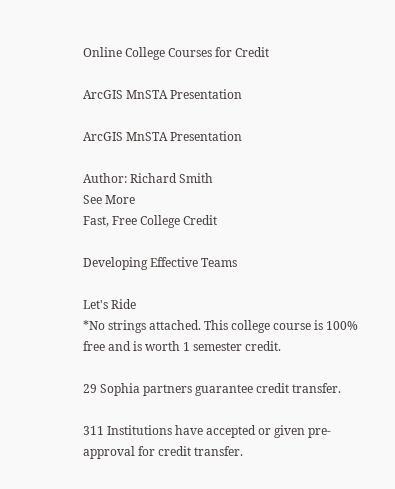Online College Courses for Credit

ArcGIS MnSTA Presentation

ArcGIS MnSTA Presentation

Author: Richard Smith
See More
Fast, Free College Credit

Developing Effective Teams

Let's Ride
*No strings attached. This college course is 100% free and is worth 1 semester credit.

29 Sophia partners guarantee credit transfer.

311 Institutions have accepted or given pre-approval for credit transfer.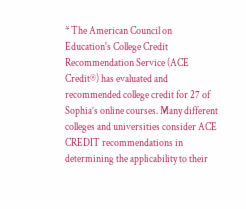* The American Council on Education's College Credit Recommendation Service (ACE Credit®) has evaluated and recommended college credit for 27 of Sophia’s online courses. Many different colleges and universities consider ACE CREDIT recommendations in determining the applicability to their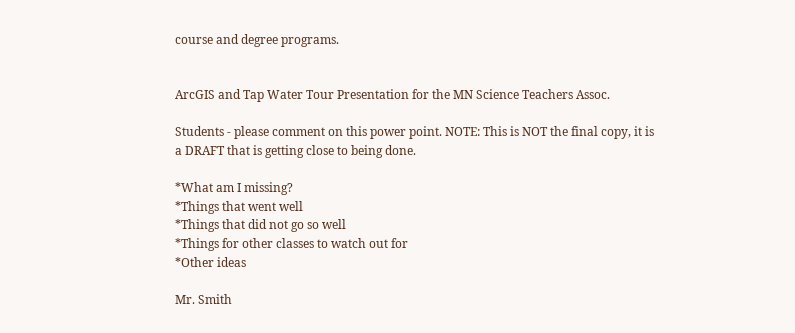course and degree programs.


ArcGIS and Tap Water Tour Presentation for the MN Science Teachers Assoc.

Students - please comment on this power point. NOTE: This is NOT the final copy, it is a DRAFT that is getting close to being done.

*What am I missing?
*Things that went well
*Things that did not go so well
*Things for other classes to watch out for
*Other ideas

Mr. Smith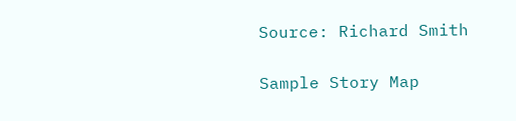Source: Richard Smith

Sample Story Map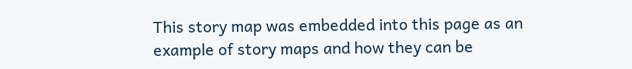This story map was embedded into this page as an example of story maps and how they can be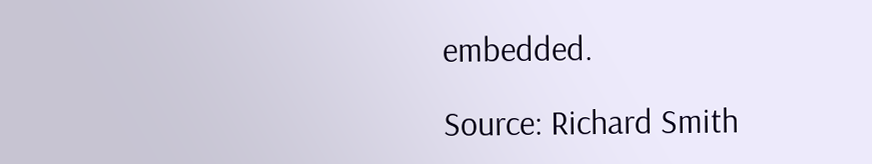embedded.

Source: Richard Smith